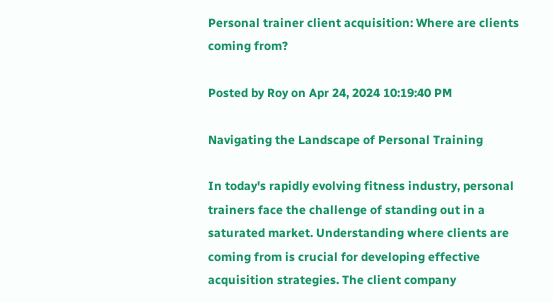Personal trainer client acquisition: Where are clients coming from?

Posted by Roy on Apr 24, 2024 10:19:40 PM

Navigating the Landscape of Personal Training

In today's rapidly evolving fitness industry, personal trainers face the challenge of standing out in a saturated market. Understanding where clients are coming from is crucial for developing effective acquisition strategies. The client company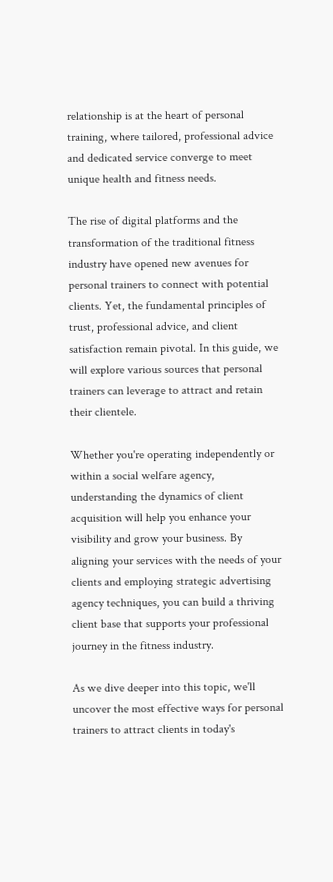relationship is at the heart of personal training, where tailored, professional advice and dedicated service converge to meet unique health and fitness needs.

The rise of digital platforms and the transformation of the traditional fitness industry have opened new avenues for personal trainers to connect with potential clients. Yet, the fundamental principles of trust, professional advice, and client satisfaction remain pivotal. In this guide, we will explore various sources that personal trainers can leverage to attract and retain their clientele.

Whether you're operating independently or within a social welfare agency, understanding the dynamics of client acquisition will help you enhance your visibility and grow your business. By aligning your services with the needs of your clients and employing strategic advertising agency techniques, you can build a thriving client base that supports your professional journey in the fitness industry.

As we dive deeper into this topic, we'll uncover the most effective ways for personal trainers to attract clients in today's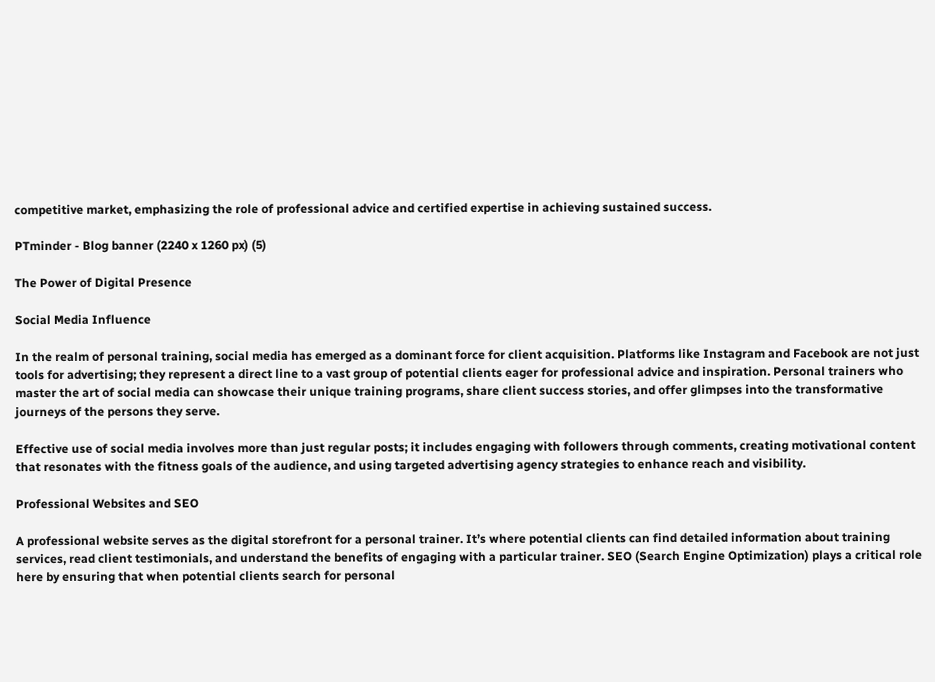competitive market, emphasizing the role of professional advice and certified expertise in achieving sustained success.

PTminder - Blog banner (2240 x 1260 px) (5)

The Power of Digital Presence

Social Media Influence

In the realm of personal training, social media has emerged as a dominant force for client acquisition. Platforms like Instagram and Facebook are not just tools for advertising; they represent a direct line to a vast group of potential clients eager for professional advice and inspiration. Personal trainers who master the art of social media can showcase their unique training programs, share client success stories, and offer glimpses into the transformative journeys of the persons they serve.

Effective use of social media involves more than just regular posts; it includes engaging with followers through comments, creating motivational content that resonates with the fitness goals of the audience, and using targeted advertising agency strategies to enhance reach and visibility.

Professional Websites and SEO

A professional website serves as the digital storefront for a personal trainer. It’s where potential clients can find detailed information about training services, read client testimonials, and understand the benefits of engaging with a particular trainer. SEO (Search Engine Optimization) plays a critical role here by ensuring that when potential clients search for personal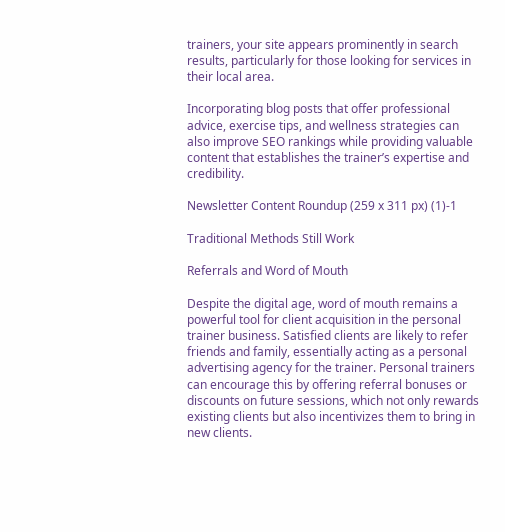trainers, your site appears prominently in search results, particularly for those looking for services in their local area.

Incorporating blog posts that offer professional advice, exercise tips, and wellness strategies can also improve SEO rankings while providing valuable content that establishes the trainer’s expertise and credibility.

Newsletter Content Roundup (259 x 311 px) (1)-1

Traditional Methods Still Work

Referrals and Word of Mouth

Despite the digital age, word of mouth remains a powerful tool for client acquisition in the personal trainer business. Satisfied clients are likely to refer friends and family, essentially acting as a personal advertising agency for the trainer. Personal trainers can encourage this by offering referral bonuses or discounts on future sessions, which not only rewards existing clients but also incentivizes them to bring in new clients.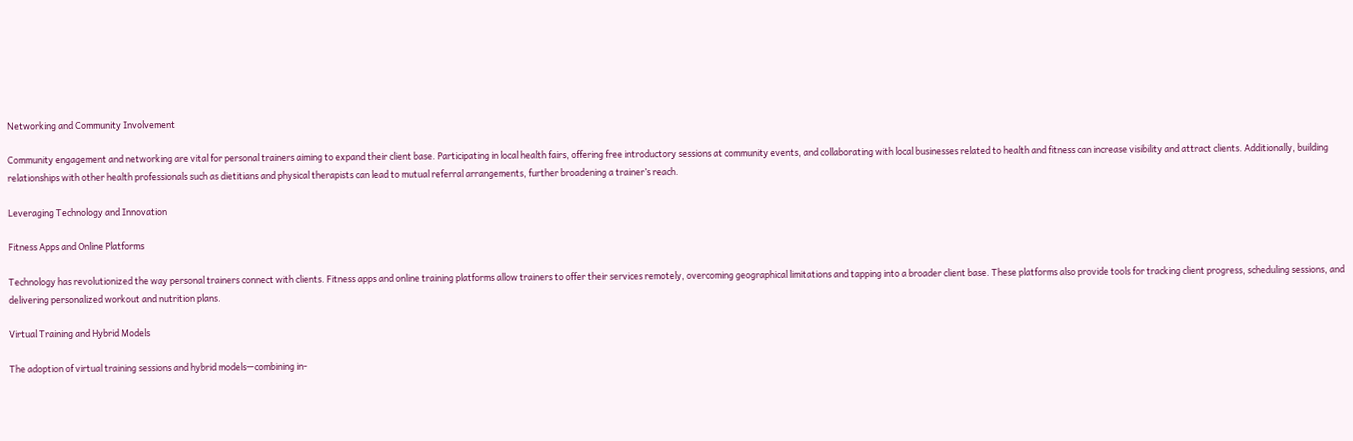Networking and Community Involvement

Community engagement and networking are vital for personal trainers aiming to expand their client base. Participating in local health fairs, offering free introductory sessions at community events, and collaborating with local businesses related to health and fitness can increase visibility and attract clients. Additionally, building relationships with other health professionals such as dietitians and physical therapists can lead to mutual referral arrangements, further broadening a trainer’s reach.

Leveraging Technology and Innovation

Fitness Apps and Online Platforms

Technology has revolutionized the way personal trainers connect with clients. Fitness apps and online training platforms allow trainers to offer their services remotely, overcoming geographical limitations and tapping into a broader client base. These platforms also provide tools for tracking client progress, scheduling sessions, and delivering personalized workout and nutrition plans.

Virtual Training and Hybrid Models

The adoption of virtual training sessions and hybrid models—combining in-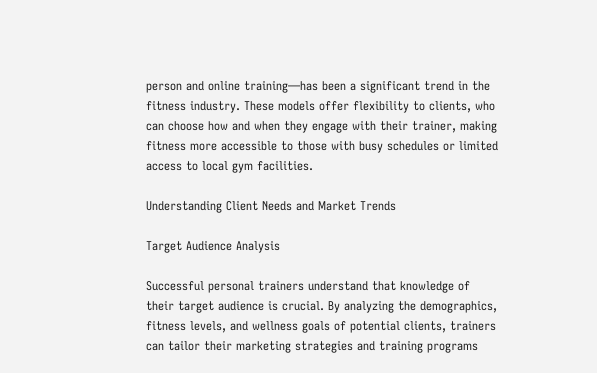person and online training—has been a significant trend in the fitness industry. These models offer flexibility to clients, who can choose how and when they engage with their trainer, making fitness more accessible to those with busy schedules or limited access to local gym facilities.

Understanding Client Needs and Market Trends

Target Audience Analysis

Successful personal trainers understand that knowledge of their target audience is crucial. By analyzing the demographics, fitness levels, and wellness goals of potential clients, trainers can tailor their marketing strategies and training programs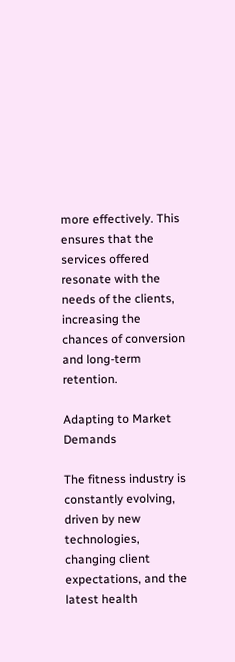more effectively. This ensures that the services offered resonate with the needs of the clients, increasing the chances of conversion and long-term retention.

Adapting to Market Demands

The fitness industry is constantly evolving, driven by new technologies, changing client expectations, and the latest health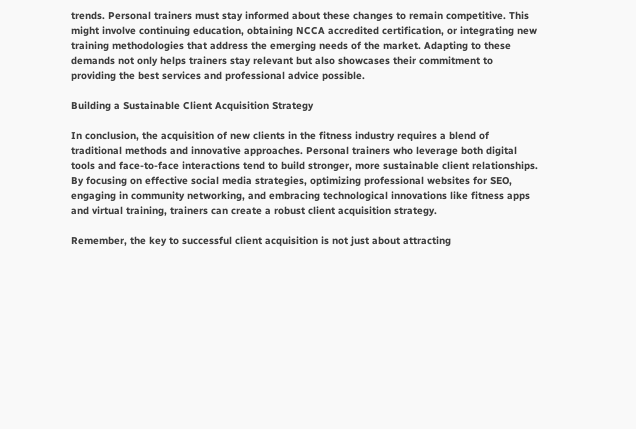trends. Personal trainers must stay informed about these changes to remain competitive. This might involve continuing education, obtaining NCCA accredited certification, or integrating new training methodologies that address the emerging needs of the market. Adapting to these demands not only helps trainers stay relevant but also showcases their commitment to providing the best services and professional advice possible.

Building a Sustainable Client Acquisition Strategy

In conclusion, the acquisition of new clients in the fitness industry requires a blend of traditional methods and innovative approaches. Personal trainers who leverage both digital tools and face-to-face interactions tend to build stronger, more sustainable client relationships. By focusing on effective social media strategies, optimizing professional websites for SEO, engaging in community networking, and embracing technological innovations like fitness apps and virtual training, trainers can create a robust client acquisition strategy.

Remember, the key to successful client acquisition is not just about attracting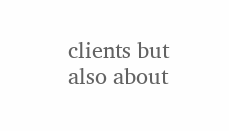clients but also about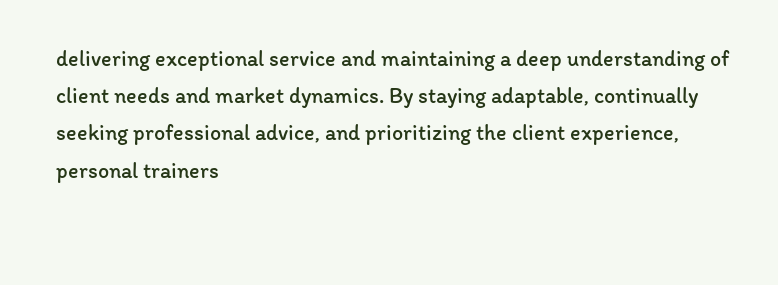delivering exceptional service and maintaining a deep understanding of client needs and market dynamics. By staying adaptable, continually seeking professional advice, and prioritizing the client experience, personal trainers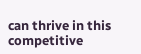can thrive in this competitive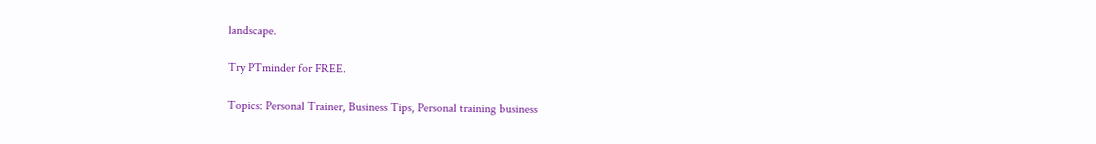landscape.

Try PTminder for FREE.

Topics: Personal Trainer, Business Tips, Personal training business